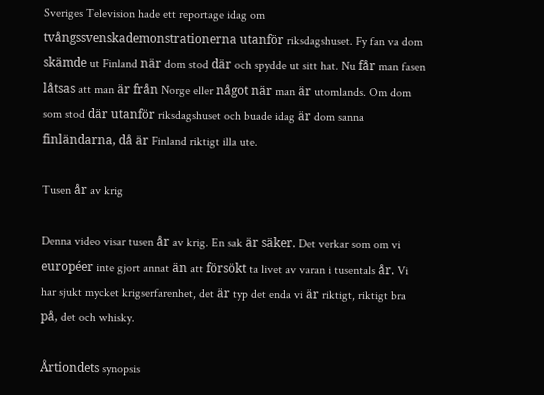Sveriges Television hade ett reportage idag om tvångssvenskademonstrationerna utanför riksdagshuset. Fy fan va dom skämde ut Finland när dom stod där och spydde ut sitt hat. Nu får man fasen låtsas att man är från Norge eller något när man är utomlands. Om dom som stod där utanför riksdagshuset och buade idag är dom sanna finländarna, då är Finland riktigt illa ute.

Tusen år av krig

Denna video visar tusen år av krig. En sak är säker. Det verkar som om vi européer inte gjort annat än att försökt ta livet av varan i tusentals år. Vi har sjukt mycket krigserfarenhet, det är typ det enda vi är riktigt, riktigt bra på, det och whisky.

Årtiondets synopsis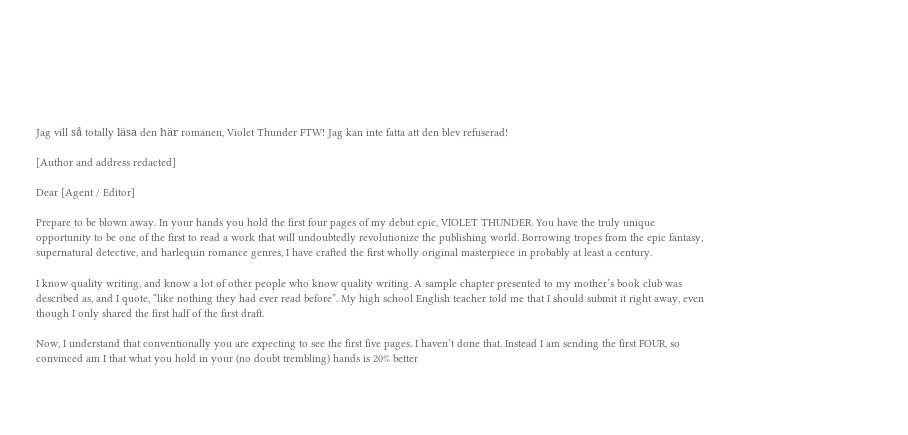Jag vill så totally läsa den här romanen, Violet Thunder FTW! Jag kan inte fatta att den blev refuserad!

[Author and address redacted]

Dear [Agent / Editor]

Prepare to be blown away. In your hands you hold the first four pages of my debut epic, VIOLET THUNDER. You have the truly unique opportunity to be one of the first to read a work that will undoubtedly revolutionize the publishing world. Borrowing tropes from the epic fantasy, supernatural detective, and harlequin romance genres, I have crafted the first wholly original masterpiece in probably at least a century.

I know quality writing, and know a lot of other people who know quality writing. A sample chapter presented to my mother’s book club was described as, and I quote, “like nothing they had ever read before”. My high school English teacher told me that I should submit it right away, even though I only shared the first half of the first draft.

Now, I understand that conventionally you are expecting to see the first five pages. I haven’t done that. Instead I am sending the first FOUR, so convinced am I that what you hold in your (no doubt trembling) hands is 20% better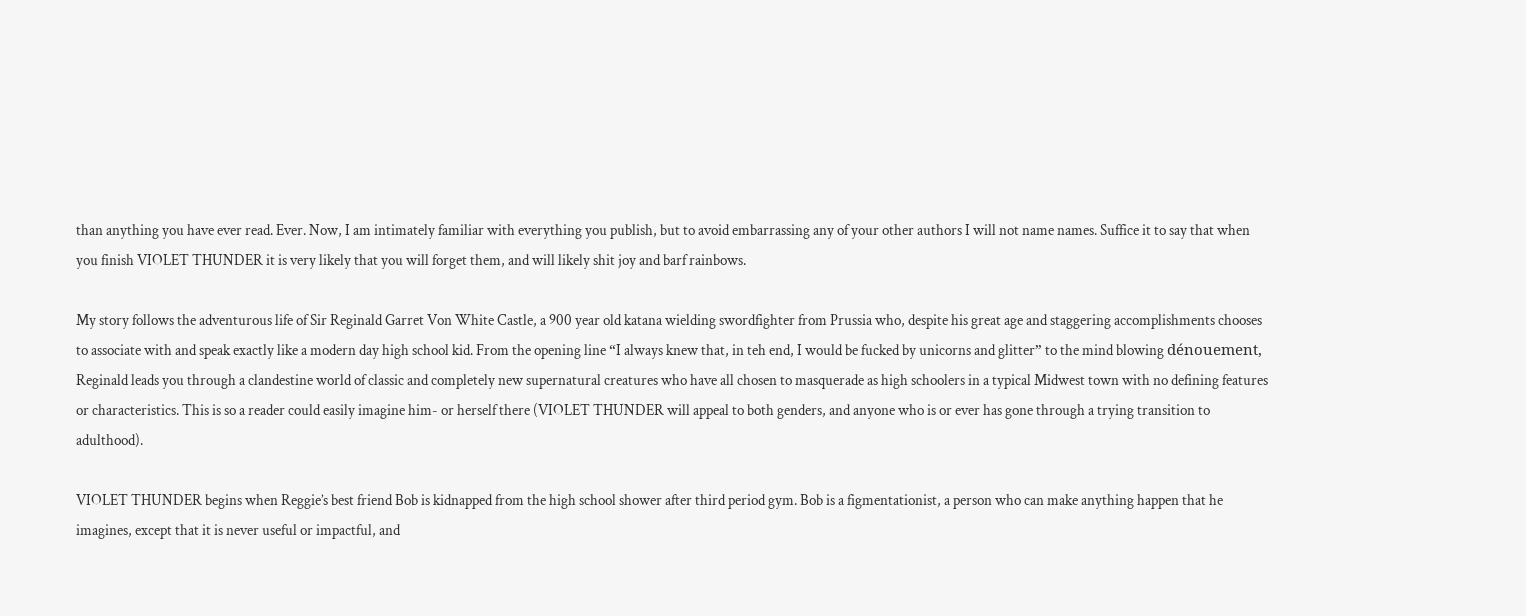than anything you have ever read. Ever. Now, I am intimately familiar with everything you publish, but to avoid embarrassing any of your other authors I will not name names. Suffice it to say that when you finish VIOLET THUNDER it is very likely that you will forget them, and will likely shit joy and barf rainbows.

My story follows the adventurous life of Sir Reginald Garret Von White Castle, a 900 year old katana wielding swordfighter from Prussia who, despite his great age and staggering accomplishments chooses to associate with and speak exactly like a modern day high school kid. From the opening line “I always knew that, in teh end, I would be fucked by unicorns and glitter” to the mind blowing dénouement, Reginald leads you through a clandestine world of classic and completely new supernatural creatures who have all chosen to masquerade as high schoolers in a typical Midwest town with no defining features or characteristics. This is so a reader could easily imagine him- or herself there (VIOLET THUNDER will appeal to both genders, and anyone who is or ever has gone through a trying transition to adulthood).

VIOLET THUNDER begins when Reggie’s best friend Bob is kidnapped from the high school shower after third period gym. Bob is a figmentationist, a person who can make anything happen that he imagines, except that it is never useful or impactful, and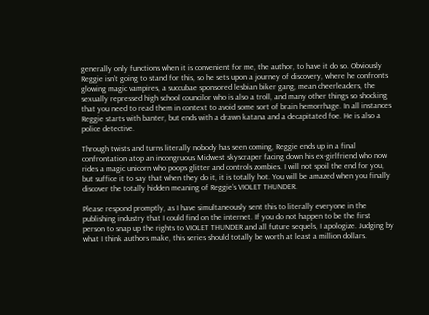generally only functions when it is convenient for me, the author, to have it do so. Obviously Reggie isn’t going to stand for this, so he sets upon a journey of discovery, where he confronts glowing magic vampires, a succubae sponsored lesbian biker gang, mean cheerleaders, the sexually repressed high school councilor who is also a troll, and many other things so shocking that you need to read them in context to avoid some sort of brain hemorrhage. In all instances Reggie starts with banter, but ends with a drawn katana and a decapitated foe. He is also a police detective.

Through twists and turns literally nobody has seen coming, Reggie ends up in a final confrontation atop an incongruous Midwest skyscraper facing down his ex-girlfriend who now rides a magic unicorn who poops glitter and controls zombies. I will not spoil the end for you, but suffice it to say that when they do it, it is totally hot. You will be amazed when you finally discover the totally hidden meaning of Reggie’s VIOLET THUNDER.

Please respond promptly, as I have simultaneously sent this to literally everyone in the publishing industry that I could find on the internet. If you do not happen to be the first person to snap up the rights to VIOLET THUNDER and all future sequels, I apologize. Judging by what I think authors make, this series should totally be worth at least a million dollars.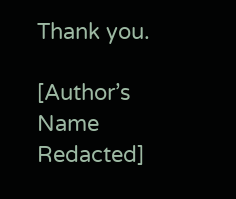Thank you.

[Author’s Name Redacted]